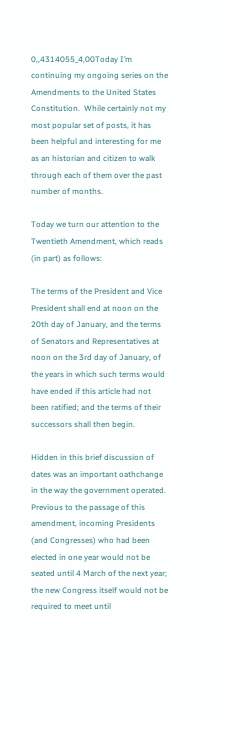0,,4314055_4,00Today I’m continuing my ongoing series on the Amendments to the United States Constitution.  While certainly not my most popular set of posts, it has been helpful and interesting for me as an historian and citizen to walk through each of them over the past number of months.

Today we turn our attention to the Twentieth Amendment, which reads (in part) as follows:

The terms of the President and Vice President shall end at noon on the 20th day of January, and the terms of Senators and Representatives at noon on the 3rd day of January, of the years in which such terms would have ended if this article had not been ratified; and the terms of their successors shall then begin.

Hidden in this brief discussion of dates was an important oathchange in the way the government operated.  Previous to the passage of this amendment, incoming Presidents (and Congresses) who had been elected in one year would not be seated until 4 March of the next year; the new Congress itself would not be required to meet until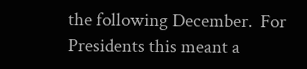the following December.  For Presidents this meant a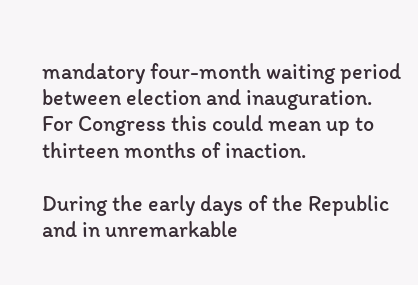mandatory four-month waiting period between election and inauguration.  For Congress this could mean up to thirteen months of inaction.

During the early days of the Republic and in unremarkable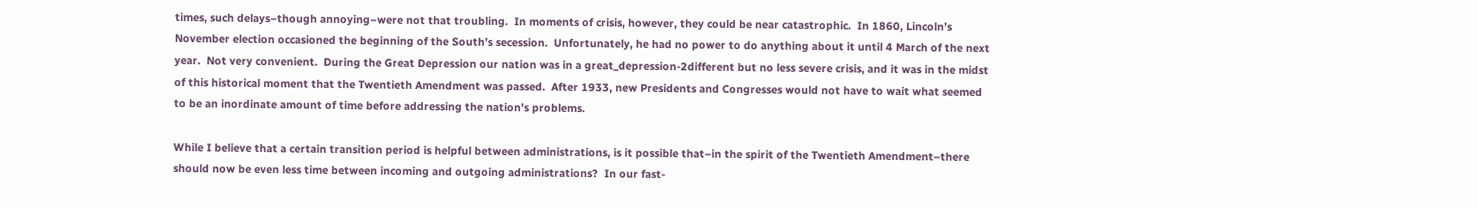times, such delays–though annoying–were not that troubling.  In moments of crisis, however, they could be near catastrophic.  In 1860, Lincoln’s November election occasioned the beginning of the South’s secession.  Unfortunately, he had no power to do anything about it until 4 March of the next year.  Not very convenient.  During the Great Depression our nation was in a great_depression-2different but no less severe crisis, and it was in the midst of this historical moment that the Twentieth Amendment was passed.  After 1933, new Presidents and Congresses would not have to wait what seemed to be an inordinate amount of time before addressing the nation’s problems.

While I believe that a certain transition period is helpful between administrations, is it possible that–in the spirit of the Twentieth Amendment–there should now be even less time between incoming and outgoing administrations?  In our fast-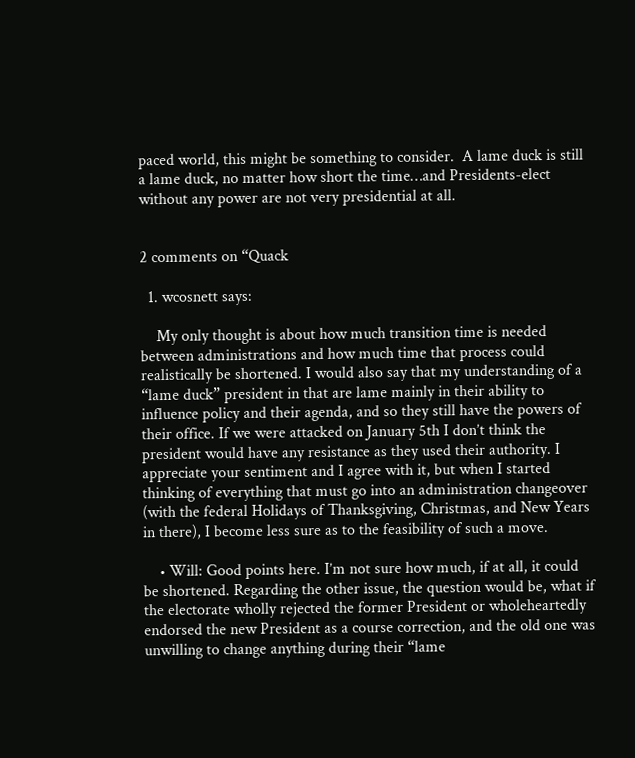paced world, this might be something to consider.  A lame duck is still a lame duck, no matter how short the time…and Presidents-elect without any power are not very presidential at all.


2 comments on “Quack

  1. wcosnett says:

    My only thought is about how much transition time is needed between administrations and how much time that process could realistically be shortened. I would also say that my understanding of a “lame duck” president in that are lame mainly in their ability to influence policy and their agenda, and so they still have the powers of their office. If we were attacked on January 5th I don’t think the president would have any resistance as they used their authority. I appreciate your sentiment and I agree with it, but when I started thinking of everything that must go into an administration changeover (with the federal Holidays of Thanksgiving, Christmas, and New Years in there), I become less sure as to the feasibility of such a move.

    • Will: Good points here. I’m not sure how much, if at all, it could be shortened. Regarding the other issue, the question would be, what if the electorate wholly rejected the former President or wholeheartedly endorsed the new President as a course correction, and the old one was unwilling to change anything during their “lame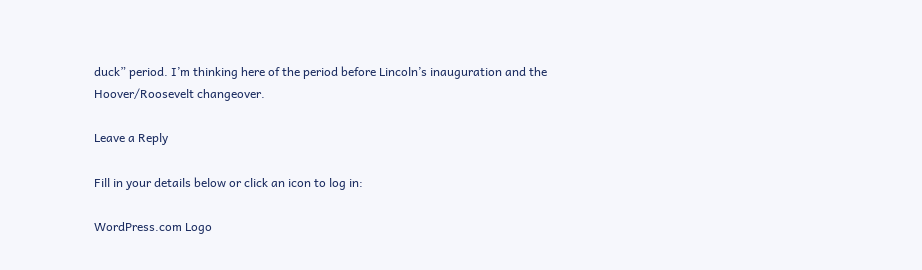duck” period. I’m thinking here of the period before Lincoln’s inauguration and the Hoover/Roosevelt changeover.

Leave a Reply

Fill in your details below or click an icon to log in:

WordPress.com Logo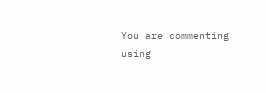You are commenting using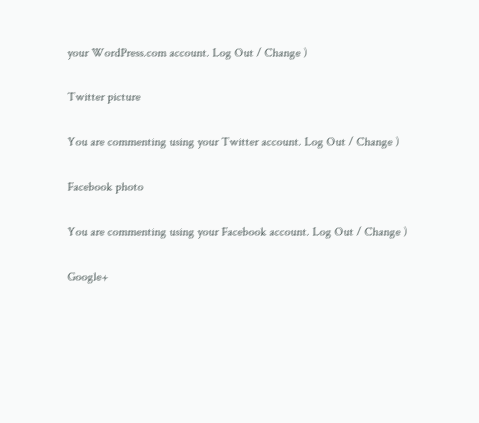your WordPress.com account. Log Out / Change )

Twitter picture

You are commenting using your Twitter account. Log Out / Change )

Facebook photo

You are commenting using your Facebook account. Log Out / Change )

Google+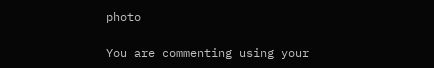photo

You are commenting using your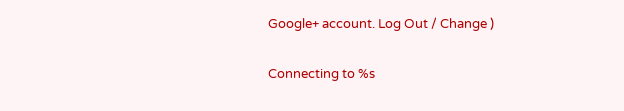Google+ account. Log Out / Change )

Connecting to %s